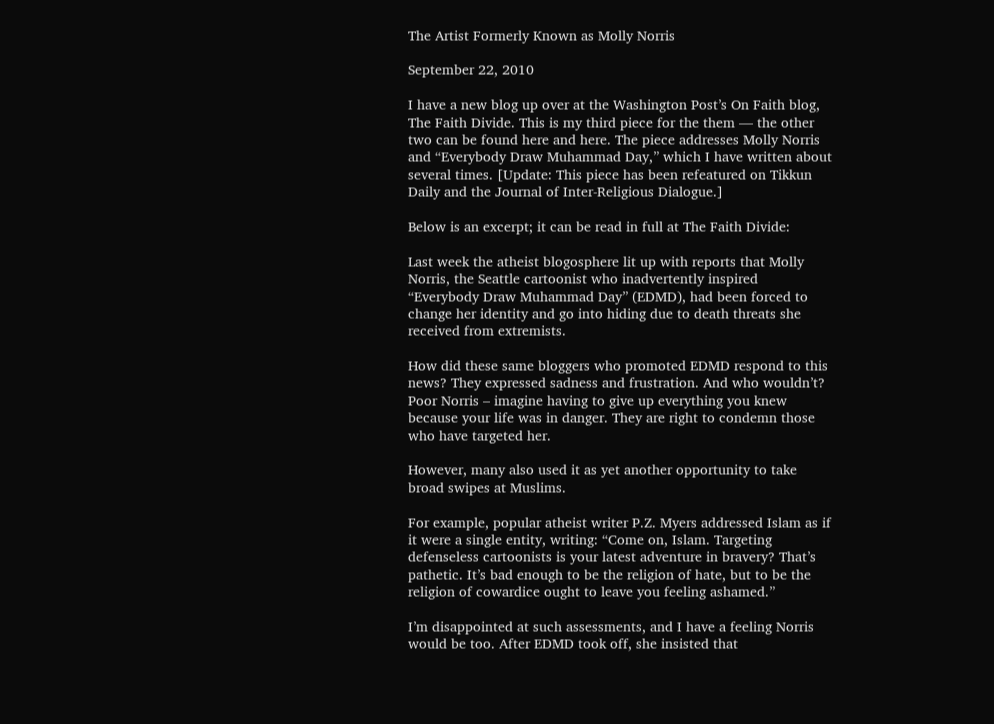The Artist Formerly Known as Molly Norris

September 22, 2010

I have a new blog up over at the Washington Post’s On Faith blog, The Faith Divide. This is my third piece for the them — the other two can be found here and here. The piece addresses Molly Norris and “Everybody Draw Muhammad Day,” which I have written about several times. [Update: This piece has been refeatured on Tikkun Daily and the Journal of Inter-Religious Dialogue.]

Below is an excerpt; it can be read in full at The Faith Divide:

Last week the atheist blogosphere lit up with reports that Molly Norris, the Seattle cartoonist who inadvertently inspired “Everybody Draw Muhammad Day” (EDMD), had been forced to change her identity and go into hiding due to death threats she received from extremists.

How did these same bloggers who promoted EDMD respond to this news? They expressed sadness and frustration. And who wouldn’t? Poor Norris – imagine having to give up everything you knew because your life was in danger. They are right to condemn those who have targeted her.

However, many also used it as yet another opportunity to take broad swipes at Muslims.

For example, popular atheist writer P.Z. Myers addressed Islam as if it were a single entity, writing: “Come on, Islam. Targeting defenseless cartoonists is your latest adventure in bravery? That’s pathetic. It’s bad enough to be the religion of hate, but to be the religion of cowardice ought to leave you feeling ashamed.”

I’m disappointed at such assessments, and I have a feeling Norris would be too. After EDMD took off, she insisted that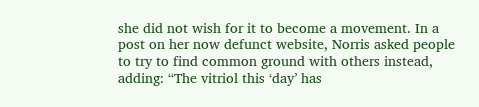she did not wish for it to become a movement. In a post on her now defunct website, Norris asked people to try to find common ground with others instead, adding: “The vitriol this ‘day’ has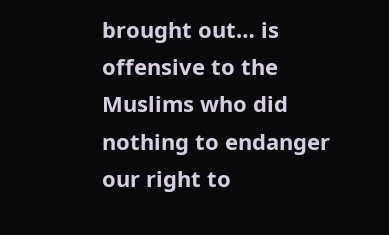brought out… is offensive to the Muslims who did nothing to endanger our right to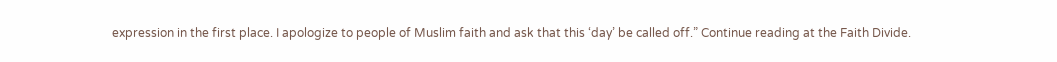expression in the first place. I apologize to people of Muslim faith and ask that this ‘day’ be called off.” Continue reading at the Faith Divide.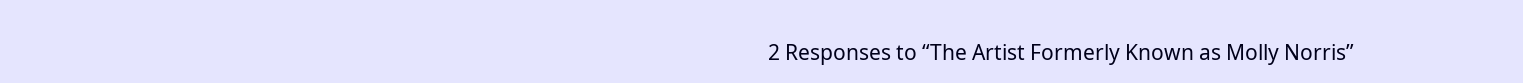2 Responses to “The Artist Formerly Known as Molly Norris”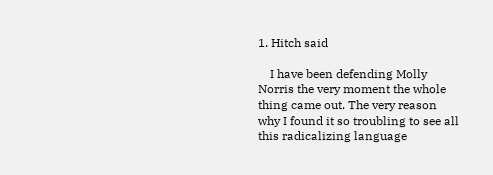1. Hitch said

    I have been defending Molly Norris the very moment the whole thing came out. The very reason why I found it so troubling to see all this radicalizing language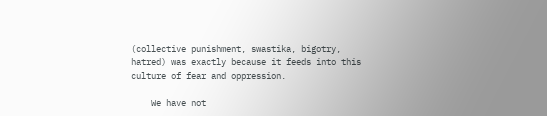(collective punishment, swastika, bigotry, hatred) was exactly because it feeds into this culture of fear and oppression.

    We have not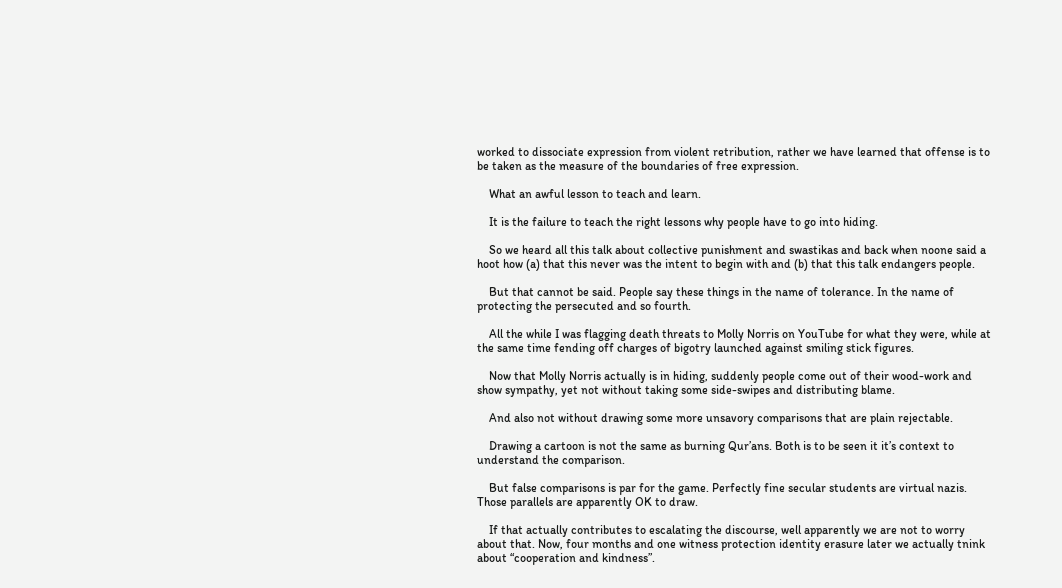worked to dissociate expression from violent retribution, rather we have learned that offense is to be taken as the measure of the boundaries of free expression.

    What an awful lesson to teach and learn.

    It is the failure to teach the right lessons why people have to go into hiding.

    So we heard all this talk about collective punishment and swastikas and back when noone said a hoot how (a) that this never was the intent to begin with and (b) that this talk endangers people.

    But that cannot be said. People say these things in the name of tolerance. In the name of protecting the persecuted and so fourth.

    All the while I was flagging death threats to Molly Norris on YouTube for what they were, while at the same time fending off charges of bigotry launched against smiling stick figures.

    Now that Molly Norris actually is in hiding, suddenly people come out of their wood-work and show sympathy, yet not without taking some side-swipes and distributing blame.

    And also not without drawing some more unsavory comparisons that are plain rejectable.

    Drawing a cartoon is not the same as burning Qur’ans. Both is to be seen it it’s context to understand the comparison.

    But false comparisons is par for the game. Perfectly fine secular students are virtual nazis. Those parallels are apparently OK to draw.

    If that actually contributes to escalating the discourse, well apparently we are not to worry about that. Now, four months and one witness protection identity erasure later we actually tnink about “cooperation and kindness”.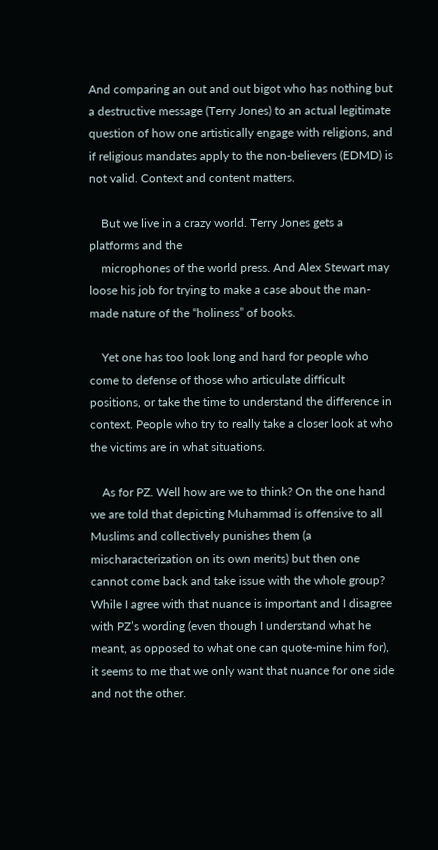And comparing an out and out bigot who has nothing but a destructive message (Terry Jones) to an actual legitimate question of how one artistically engage with religions, and if religious mandates apply to the non-believers (EDMD) is not valid. Context and content matters.

    But we live in a crazy world. Terry Jones gets a platforms and the
    microphones of the world press. And Alex Stewart may loose his job for trying to make a case about the man-made nature of the “holiness” of books.

    Yet one has too look long and hard for people who come to defense of those who articulate difficult positions, or take the time to understand the difference in context. People who try to really take a closer look at who the victims are in what situations.

    As for PZ. Well how are we to think? On the one hand we are told that depicting Muhammad is offensive to all Muslims and collectively punishes them (a mischaracterization on its own merits) but then one cannot come back and take issue with the whole group? While I agree with that nuance is important and I disagree with PZ’s wording (even though I understand what he meant, as opposed to what one can quote-mine him for), it seems to me that we only want that nuance for one side and not the other.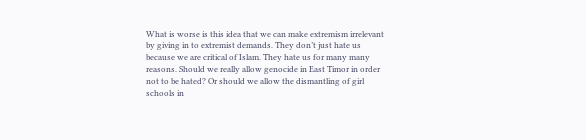What is worse is this idea that we can make extremism irrelevant by giving in to extremist demands. They don’t just hate us because we are critical of Islam. They hate us for many many reasons. Should we really allow genocide in East Timor in order not to be hated? Or should we allow the dismantling of girl schools in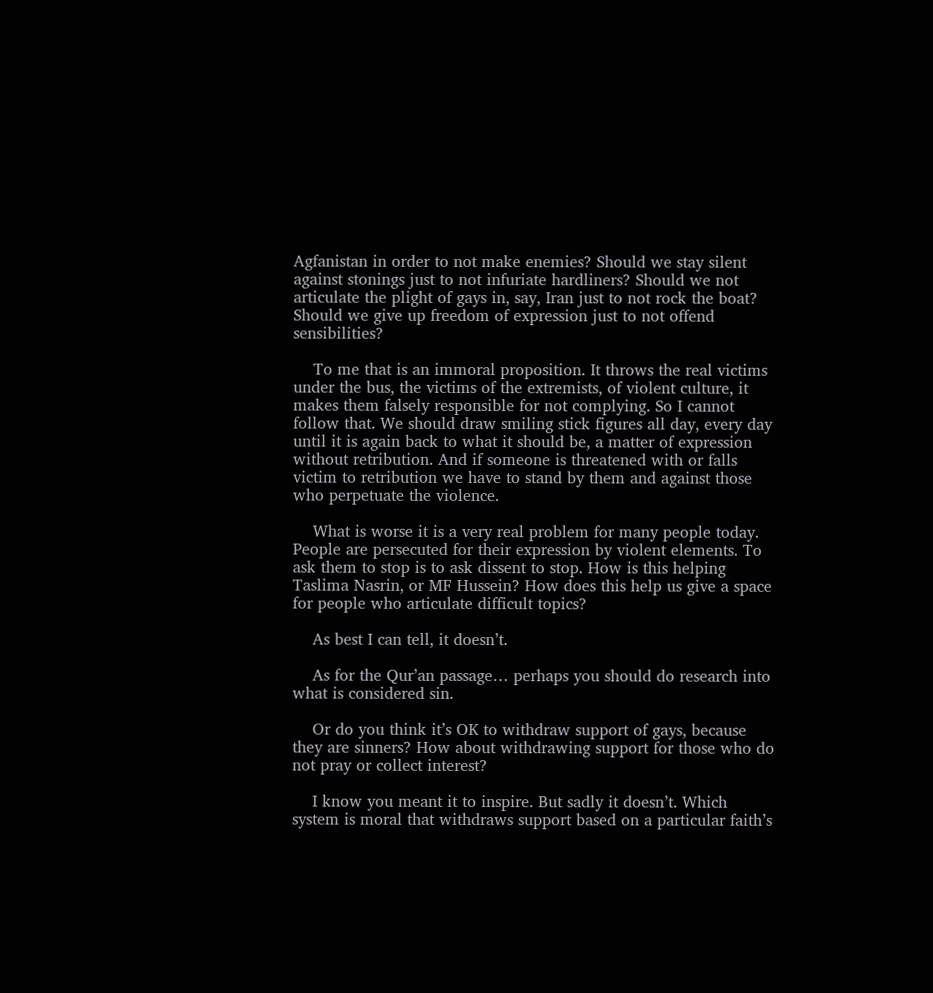Agfanistan in order to not make enemies? Should we stay silent against stonings just to not infuriate hardliners? Should we not articulate the plight of gays in, say, Iran just to not rock the boat? Should we give up freedom of expression just to not offend sensibilities?

    To me that is an immoral proposition. It throws the real victims under the bus, the victims of the extremists, of violent culture, it makes them falsely responsible for not complying. So I cannot follow that. We should draw smiling stick figures all day, every day until it is again back to what it should be, a matter of expression without retribution. And if someone is threatened with or falls victim to retribution we have to stand by them and against those who perpetuate the violence.

    What is worse it is a very real problem for many people today. People are persecuted for their expression by violent elements. To ask them to stop is to ask dissent to stop. How is this helping Taslima Nasrin, or MF Hussein? How does this help us give a space for people who articulate difficult topics?

    As best I can tell, it doesn’t.

    As for the Qur’an passage… perhaps you should do research into what is considered sin.

    Or do you think it’s OK to withdraw support of gays, because they are sinners? How about withdrawing support for those who do not pray or collect interest?

    I know you meant it to inspire. But sadly it doesn’t. Which system is moral that withdraws support based on a particular faith’s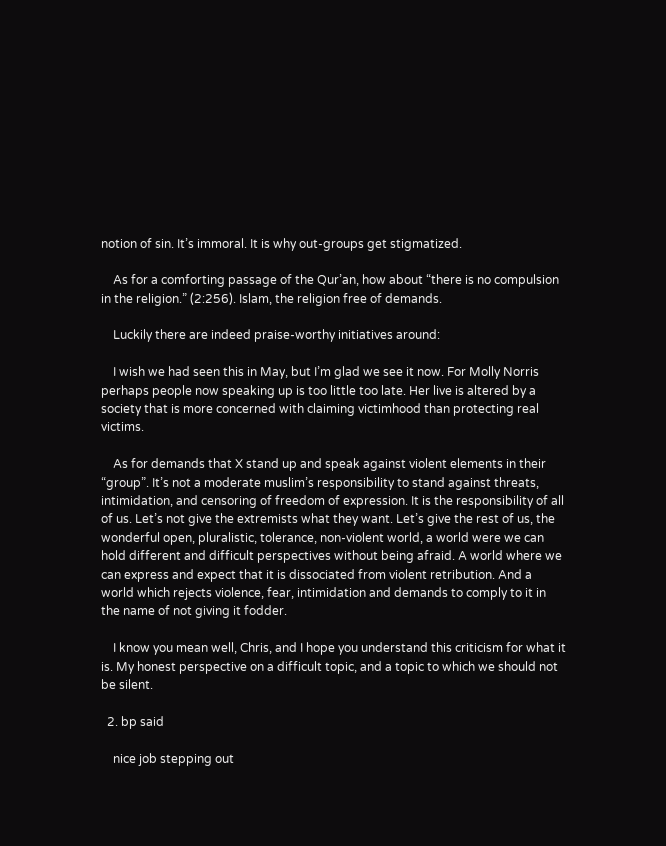notion of sin. It’s immoral. It is why out-groups get stigmatized.

    As for a comforting passage of the Qur’an, how about “there is no compulsion in the religion.” (2:256). Islam, the religion free of demands.

    Luckily there are indeed praise-worthy initiatives around:

    I wish we had seen this in May, but I’m glad we see it now. For Molly Norris perhaps people now speaking up is too little too late. Her live is altered by a society that is more concerned with claiming victimhood than protecting real victims.

    As for demands that X stand up and speak against violent elements in their “group”. It’s not a moderate muslim’s responsibility to stand against threats, intimidation, and censoring of freedom of expression. It is the responsibility of all of us. Let’s not give the extremists what they want. Let’s give the rest of us, the wonderful open, pluralistic, tolerance, non-violent world, a world were we can hold different and difficult perspectives without being afraid. A world where we can express and expect that it is dissociated from violent retribution. And a world which rejects violence, fear, intimidation and demands to comply to it in the name of not giving it fodder.

    I know you mean well, Chris, and I hope you understand this criticism for what it is. My honest perspective on a difficult topic, and a topic to which we should not be silent.

  2. bp said

    nice job stepping out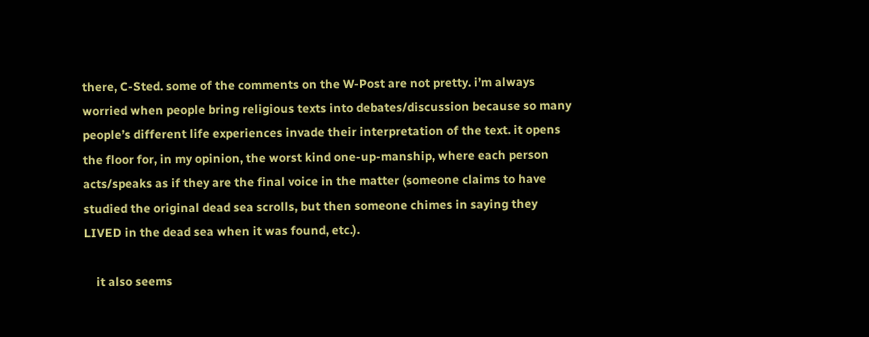there, C-Sted. some of the comments on the W-Post are not pretty. i’m always worried when people bring religious texts into debates/discussion because so many people’s different life experiences invade their interpretation of the text. it opens the floor for, in my opinion, the worst kind one-up-manship, where each person acts/speaks as if they are the final voice in the matter (someone claims to have studied the original dead sea scrolls, but then someone chimes in saying they LIVED in the dead sea when it was found, etc.).

    it also seems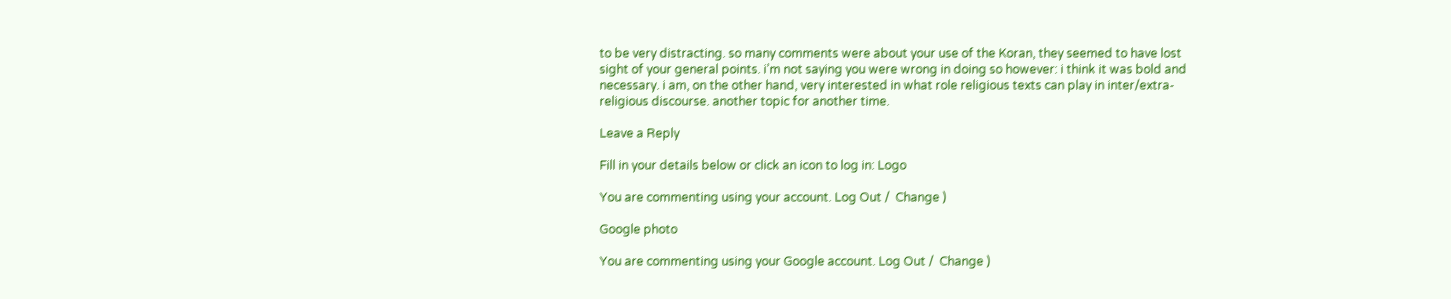to be very distracting. so many comments were about your use of the Koran, they seemed to have lost sight of your general points. i’m not saying you were wrong in doing so however: i think it was bold and necessary. i am, on the other hand, very interested in what role religious texts can play in inter/extra-religious discourse. another topic for another time.

Leave a Reply

Fill in your details below or click an icon to log in: Logo

You are commenting using your account. Log Out /  Change )

Google photo

You are commenting using your Google account. Log Out /  Change )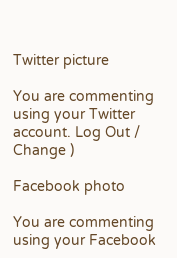Twitter picture

You are commenting using your Twitter account. Log Out /  Change )

Facebook photo

You are commenting using your Facebook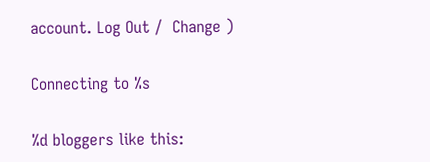account. Log Out /  Change )

Connecting to %s

%d bloggers like this: